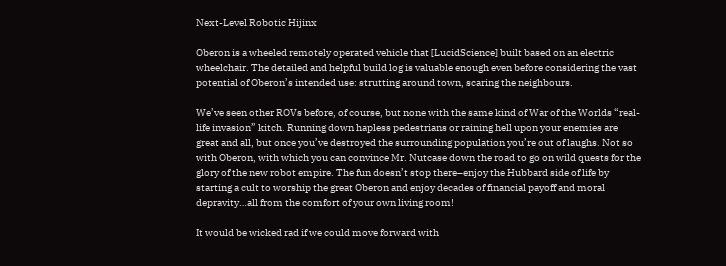Next-Level Robotic Hijinx

Oberon is a wheeled remotely operated vehicle that [LucidScience] built based on an electric wheelchair. The detailed and helpful build log is valuable enough even before considering the vast potential of Oberon’s intended use: strutting around town, scaring the neighbours.

We’ve seen other ROVs before, of course, but none with the same kind of War of the Worlds “real-life invasion” kitch. Running down hapless pedestrians or raining hell upon your enemies are great and all, but once you’ve destroyed the surrounding population you’re out of laughs. Not so with Oberon, with which you can convince Mr. Nutcase down the road to go on wild quests for the glory of the new robot empire. The fun doesn’t stop there–enjoy the Hubbard side of life by starting a cult to worship the great Oberon and enjoy decades of financial payoff and moral depravity…all from the comfort of your own living room!

It would be wicked rad if we could move forward with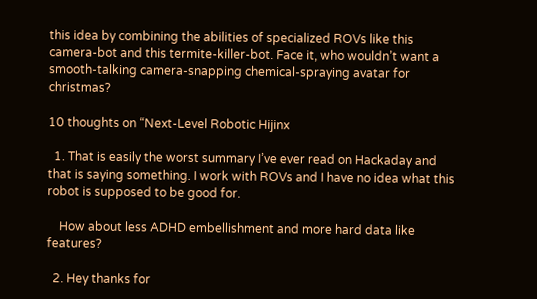this idea by combining the abilities of specialized ROVs like this camera-bot and this termite-killer-bot. Face it, who wouldn’t want a smooth-talking camera-snapping chemical-spraying avatar for christmas?

10 thoughts on “Next-Level Robotic Hijinx

  1. That is easily the worst summary I’ve ever read on Hackaday and that is saying something. I work with ROVs and I have no idea what this robot is supposed to be good for.

    How about less ADHD embellishment and more hard data like features?

  2. Hey thanks for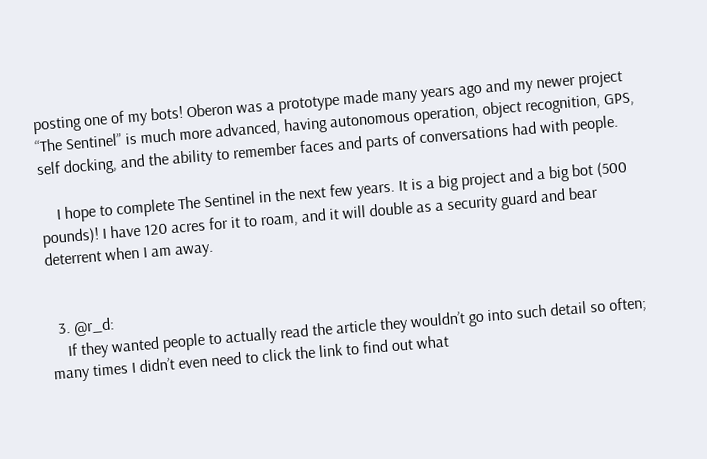posting one of my bots! Oberon was a prototype made many years ago and my newer project “The Sentinel” is much more advanced, having autonomous operation, object recognition, GPS, self docking, and the ability to remember faces and parts of conversations had with people.

    I hope to complete The Sentinel in the next few years. It is a big project and a big bot (500 pounds)! I have 120 acres for it to roam, and it will double as a security guard and bear deterrent when I am away.


  3. @r_d:
    If they wanted people to actually read the article they wouldn’t go into such detail so often; many times I didn’t even need to click the link to find out what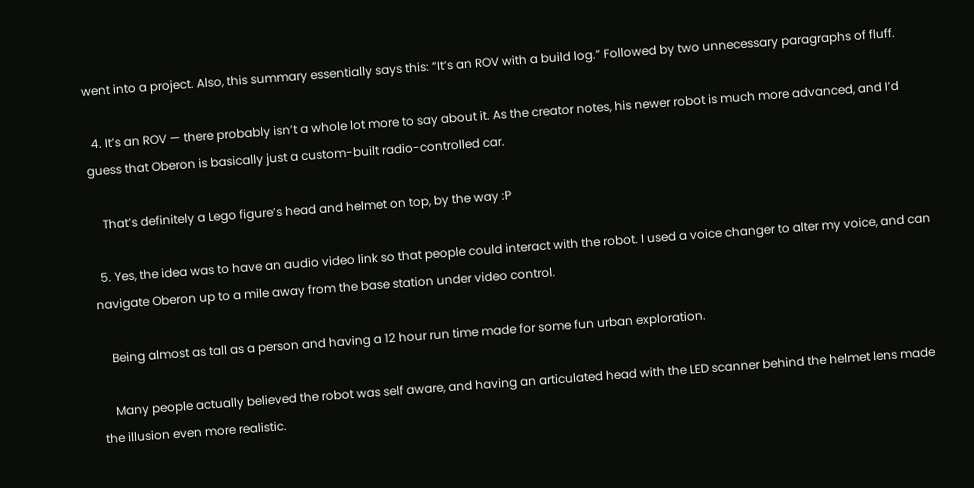went into a project. Also, this summary essentially says this: “It’s an ROV with a build log.” Followed by two unnecessary paragraphs of fluff.

  4. It’s an ROV — there probably isn’t a whole lot more to say about it. As the creator notes, his newer robot is much more advanced, and I’d guess that Oberon is basically just a custom-built radio-controlled car.

    That’s definitely a Lego figure’s head and helmet on top, by the way :P

  5. Yes, the idea was to have an audio video link so that people could interact with the robot. I used a voice changer to alter my voice, and can navigate Oberon up to a mile away from the base station under video control.

    Being almost as tall as a person and having a 12 hour run time made for some fun urban exploration.

    Many people actually believed the robot was self aware, and having an articulated head with the LED scanner behind the helmet lens made the illusion even more realistic.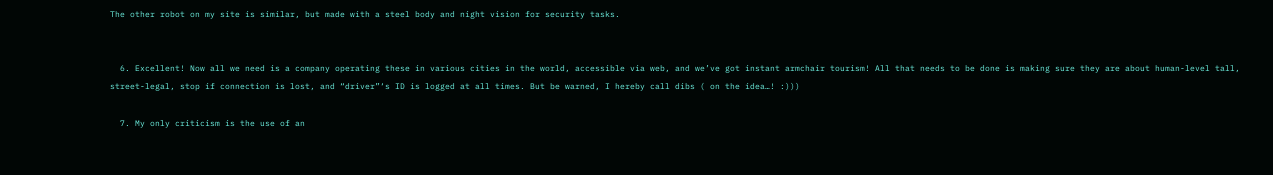The other robot on my site is similar, but made with a steel body and night vision for security tasks.


  6. Excellent! Now all we need is a company operating these in various cities in the world, accessible via web, and we’ve got instant armchair tourism! All that needs to be done is making sure they are about human-level tall, street-legal, stop if connection is lost, and “driver”‘s ID is logged at all times. But be warned, I hereby call dibs ( on the idea…! :)))

  7. My only criticism is the use of an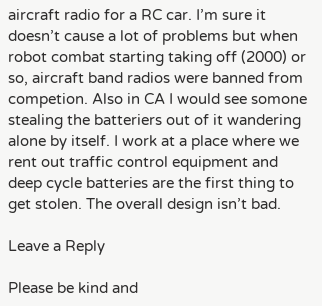aircraft radio for a RC car. I’m sure it doesn’t cause a lot of problems but when robot combat starting taking off (2000) or so, aircraft band radios were banned from competion. Also in CA I would see somone stealing the batteriers out of it wandering alone by itself. I work at a place where we rent out traffic control equipment and deep cycle batteries are the first thing to get stolen. The overall design isn’t bad.

Leave a Reply

Please be kind and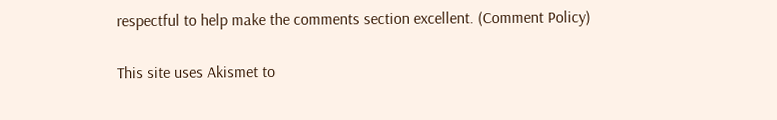respectful to help make the comments section excellent. (Comment Policy)

This site uses Akismet to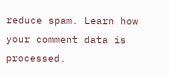reduce spam. Learn how your comment data is processed.